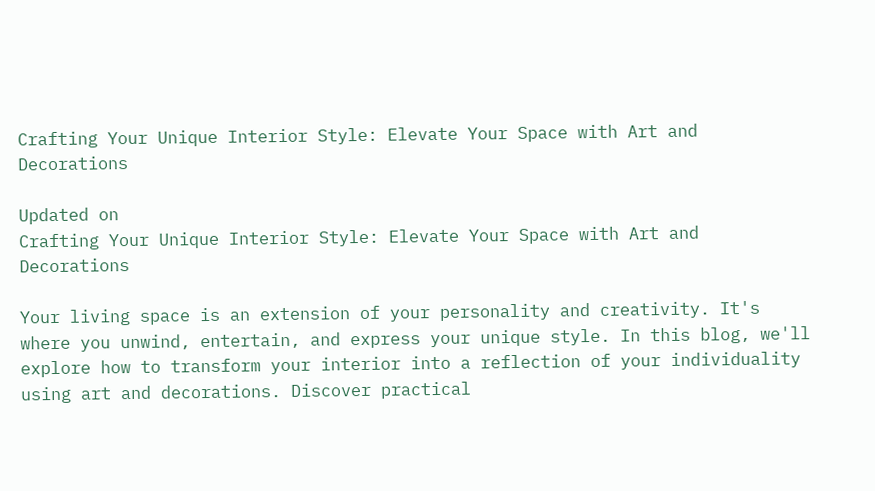Crafting Your Unique Interior Style: Elevate Your Space with Art and Decorations

Updated on
Crafting Your Unique Interior Style: Elevate Your Space with Art and Decorations

Your living space is an extension of your personality and creativity. It's where you unwind, entertain, and express your unique style. In this blog, we'll explore how to transform your interior into a reflection of your individuality using art and decorations. Discover practical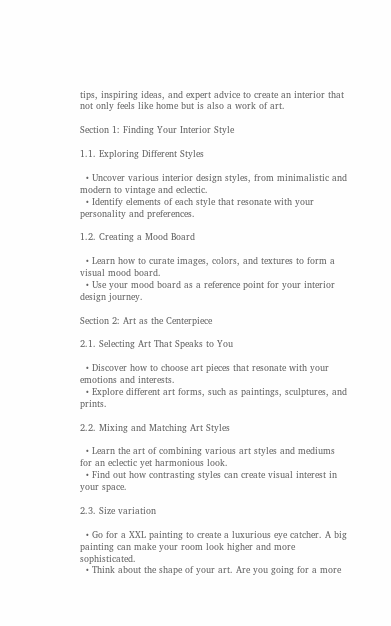tips, inspiring ideas, and expert advice to create an interior that not only feels like home but is also a work of art.

Section 1: Finding Your Interior Style

1.1. Exploring Different Styles

  • Uncover various interior design styles, from minimalistic and modern to vintage and eclectic.
  • Identify elements of each style that resonate with your personality and preferences.

1.2. Creating a Mood Board

  • Learn how to curate images, colors, and textures to form a visual mood board.
  • Use your mood board as a reference point for your interior design journey.

Section 2: Art as the Centerpiece

2.1. Selecting Art That Speaks to You

  • Discover how to choose art pieces that resonate with your emotions and interests.
  • Explore different art forms, such as paintings, sculptures, and prints.

2.2. Mixing and Matching Art Styles

  • Learn the art of combining various art styles and mediums for an eclectic yet harmonious look.
  • Find out how contrasting styles can create visual interest in your space.

2.3. Size variation

  • Go for a XXL painting to create a luxurious eye catcher. A big painting can make your room look higher and more sophisticated.
  • Think about the shape of your art. Are you going for a more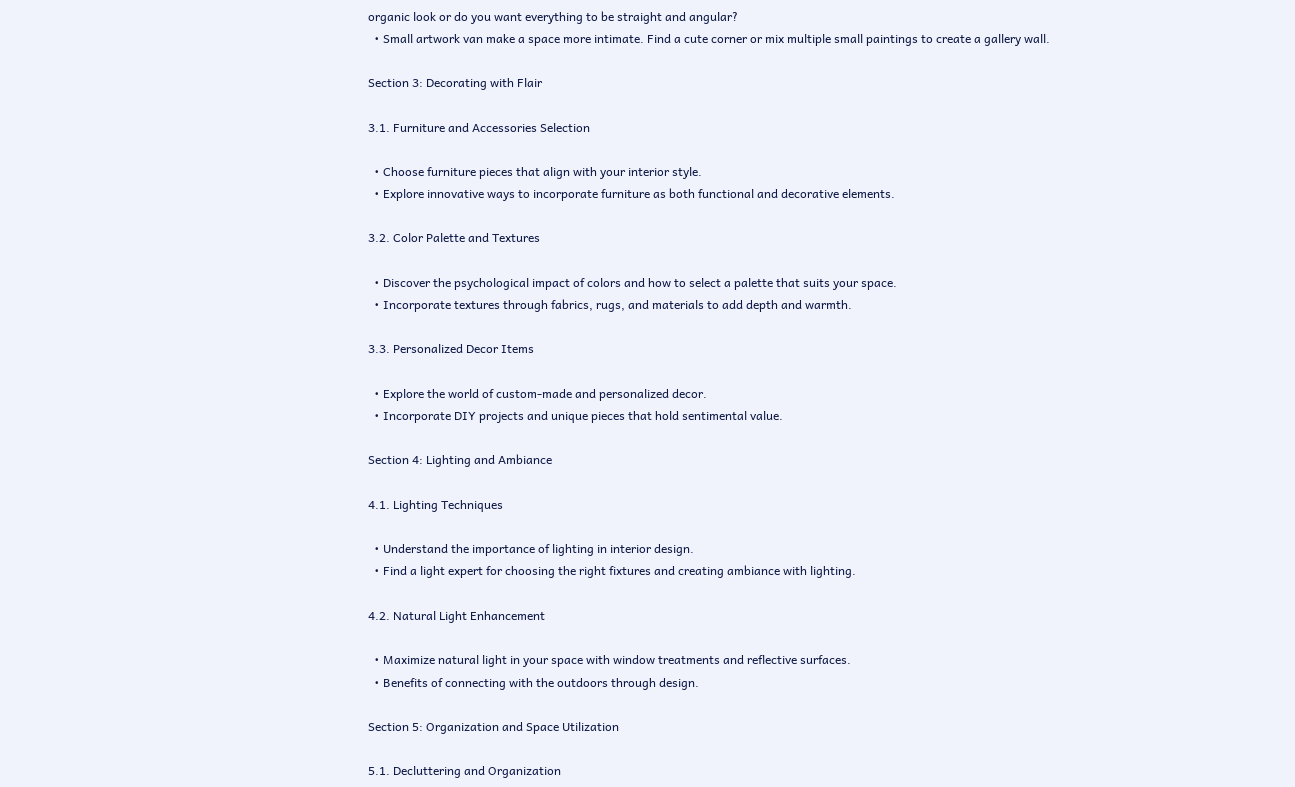organic look or do you want everything to be straight and angular?
  • Small artwork van make a space more intimate. Find a cute corner or mix multiple small paintings to create a gallery wall.

Section 3: Decorating with Flair

3.1. Furniture and Accessories Selection

  • Choose furniture pieces that align with your interior style.
  • Explore innovative ways to incorporate furniture as both functional and decorative elements.

3.2. Color Palette and Textures

  • Discover the psychological impact of colors and how to select a palette that suits your space.
  • Incorporate textures through fabrics, rugs, and materials to add depth and warmth.

3.3. Personalized Decor Items

  • Explore the world of custom-made and personalized decor.
  • Incorporate DIY projects and unique pieces that hold sentimental value.

Section 4: Lighting and Ambiance

4.1. Lighting Techniques

  • Understand the importance of lighting in interior design.
  • Find a light expert for choosing the right fixtures and creating ambiance with lighting.

4.2. Natural Light Enhancement

  • Maximize natural light in your space with window treatments and reflective surfaces.
  • Benefits of connecting with the outdoors through design.

Section 5: Organization and Space Utilization

5.1. Decluttering and Organization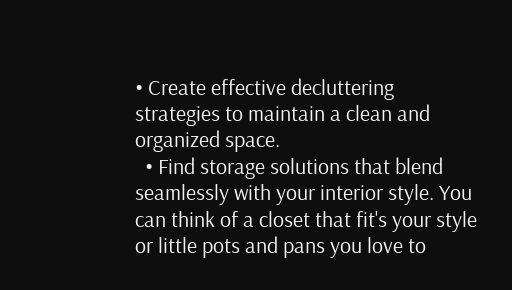• Create effective decluttering strategies to maintain a clean and organized space.
  • Find storage solutions that blend seamlessly with your interior style. You can think of a closet that fit's your style or little pots and pans you love to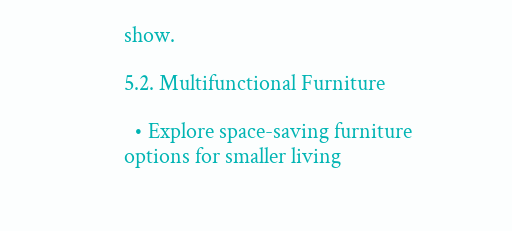show.

5.2. Multifunctional Furniture

  • Explore space-saving furniture options for smaller living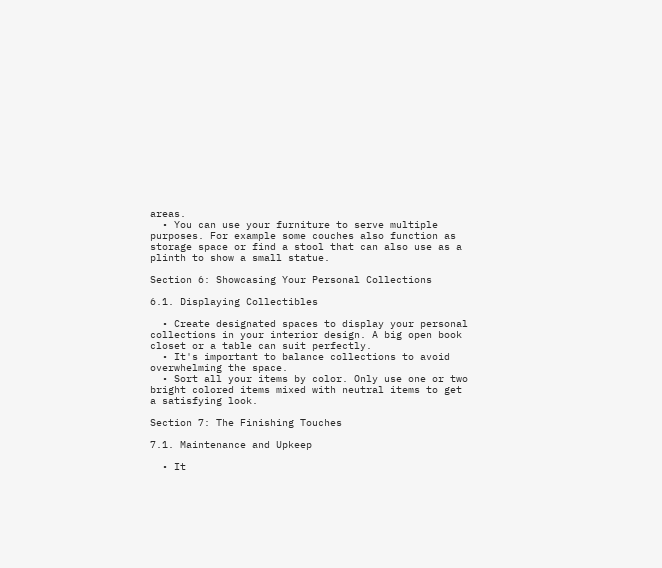areas.
  • You can use your furniture to serve multiple purposes. For example some couches also function as storage space or find a stool that can also use as a plinth to show a small statue.

Section 6: Showcasing Your Personal Collections

6.1. Displaying Collectibles

  • Create designated spaces to display your personal collections in your interior design. A big open book closet or a table can suit perfectly.
  • It's important to balance collections to avoid overwhelming the space.
  • Sort all your items by color. Only use one or two bright colored items mixed with neutral items to get a satisfying look.

Section 7: The Finishing Touches

7.1. Maintenance and Upkeep

  • It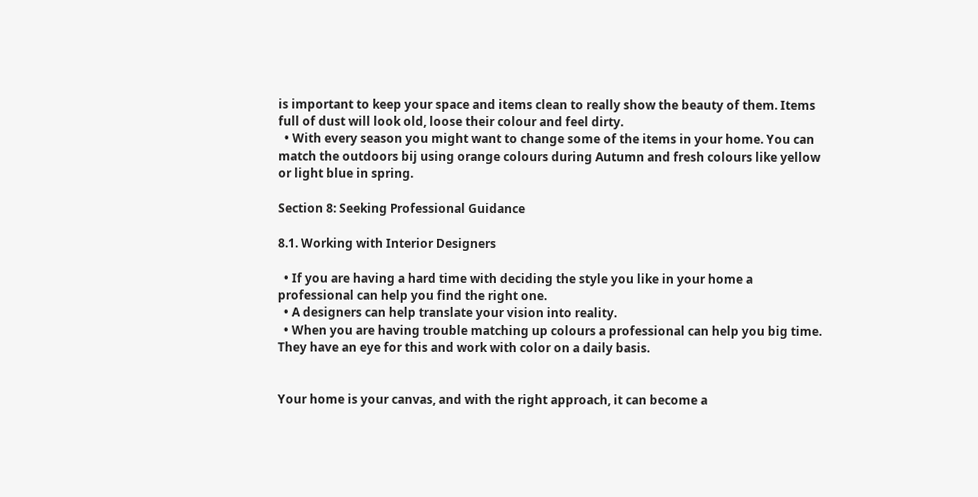is important to keep your space and items clean to really show the beauty of them. Items full of dust will look old, loose their colour and feel dirty.
  • With every season you might want to change some of the items in your home. You can match the outdoors bij using orange colours during Autumn and fresh colours like yellow or light blue in spring.

Section 8: Seeking Professional Guidance

8.1. Working with Interior Designers

  • If you are having a hard time with deciding the style you like in your home a professional can help you find the right one.
  • A designers can help translate your vision into reality.
  • When you are having trouble matching up colours a professional can help you big time. They have an eye for this and work with color on a daily basis.


Your home is your canvas, and with the right approach, it can become a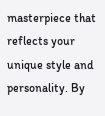masterpiece that reflects your unique style and personality. By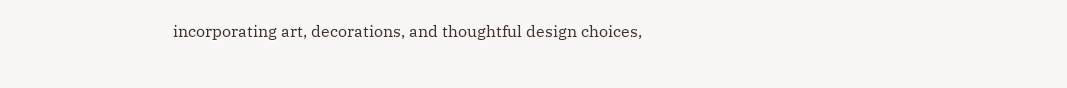incorporating art, decorations, and thoughtful design choices,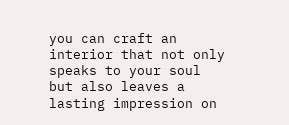you can craft an interior that not only speaks to your soul but also leaves a lasting impression on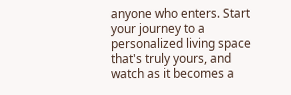anyone who enters. Start your journey to a personalized living space that's truly yours, and watch as it becomes a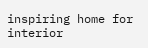inspiring home for interior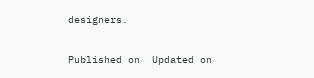designers.

Published on  Updated on